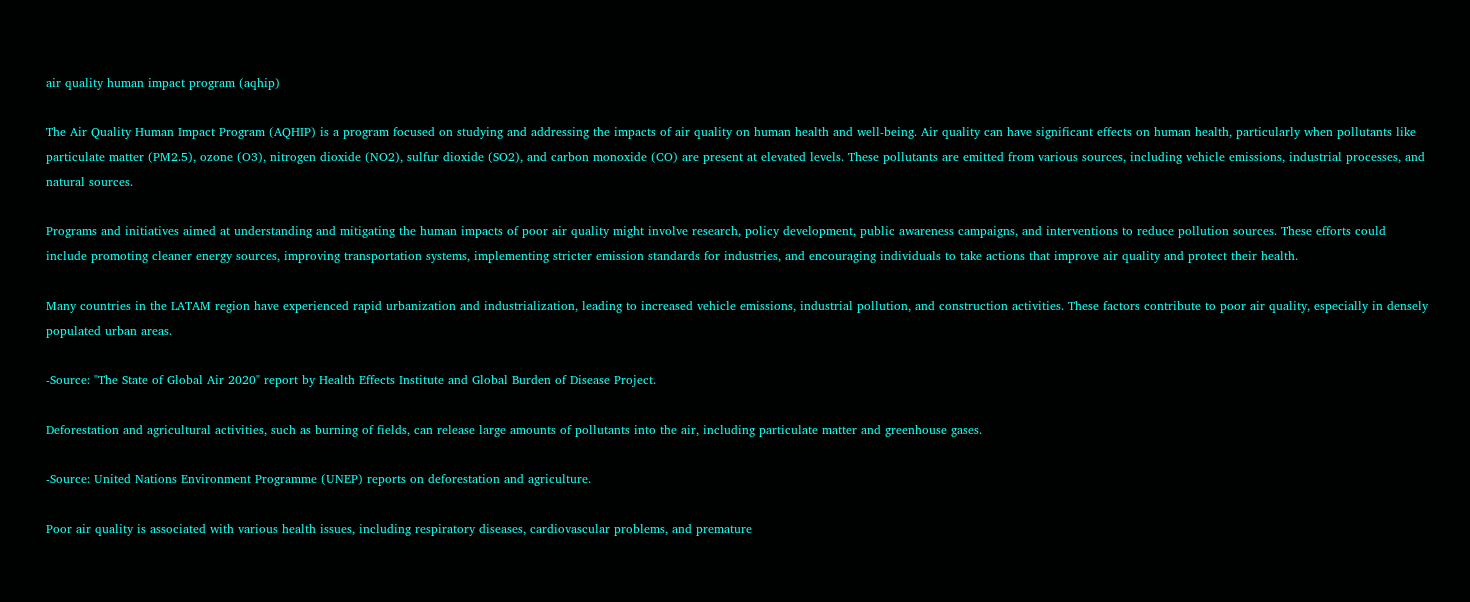air quality human impact program (aqhip)

The Air Quality Human Impact Program (AQHIP) is a program focused on studying and addressing the impacts of air quality on human health and well-being. Air quality can have significant effects on human health, particularly when pollutants like particulate matter (PM2.5), ozone (O3), nitrogen dioxide (NO2), sulfur dioxide (SO2), and carbon monoxide (CO) are present at elevated levels. These pollutants are emitted from various sources, including vehicle emissions, industrial processes, and natural sources.

Programs and initiatives aimed at understanding and mitigating the human impacts of poor air quality might involve research, policy development, public awareness campaigns, and interventions to reduce pollution sources. These efforts could include promoting cleaner energy sources, improving transportation systems, implementing stricter emission standards for industries, and encouraging individuals to take actions that improve air quality and protect their health.

Many countries in the LATAM region have experienced rapid urbanization and industrialization, leading to increased vehicle emissions, industrial pollution, and construction activities. These factors contribute to poor air quality, especially in densely populated urban areas.

-Source: "The State of Global Air 2020" report by Health Effects Institute and Global Burden of Disease Project.

Deforestation and agricultural activities, such as burning of fields, can release large amounts of pollutants into the air, including particulate matter and greenhouse gases.

-Source: United Nations Environment Programme (UNEP) reports on deforestation and agriculture.

Poor air quality is associated with various health issues, including respiratory diseases, cardiovascular problems, and premature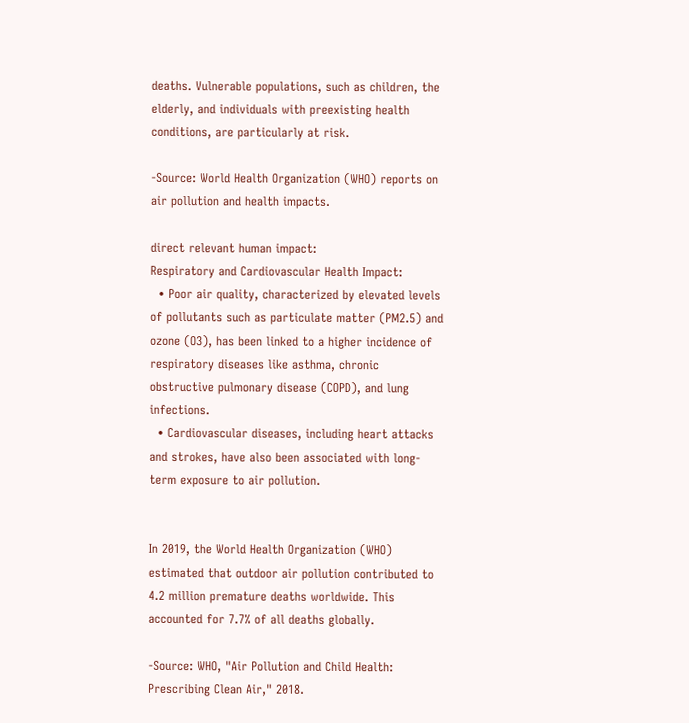deaths. Vulnerable populations, such as children, the elderly, and individuals with preexisting health conditions, are particularly at risk.

-Source: World Health Organization (WHO) reports on air pollution and health impacts.

direct relevant human impact:
Respiratory and Cardiovascular Health Impact:
  • Poor air quality, characterized by elevated levels of pollutants such as particulate matter (PM2.5) and ozone (O3), has been linked to a higher incidence of respiratory diseases like asthma, chronic obstructive pulmonary disease (COPD), and lung infections.
  • Cardiovascular diseases, including heart attacks and strokes, have also been associated with long-term exposure to air pollution.


In 2019, the World Health Organization (WHO) estimated that outdoor air pollution contributed to 4.2 million premature deaths worldwide. This accounted for 7.7% of all deaths globally.

-Source: WHO, "Air Pollution and Child Health: Prescribing Clean Air," 2018.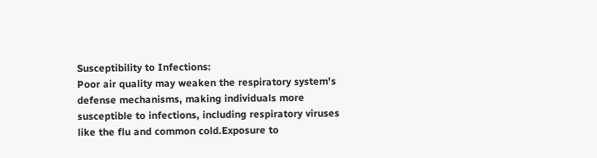Susceptibility to Infections:
Poor air quality may weaken the respiratory system's defense mechanisms, making individuals more susceptible to infections, including respiratory viruses like the flu and common cold.Exposure to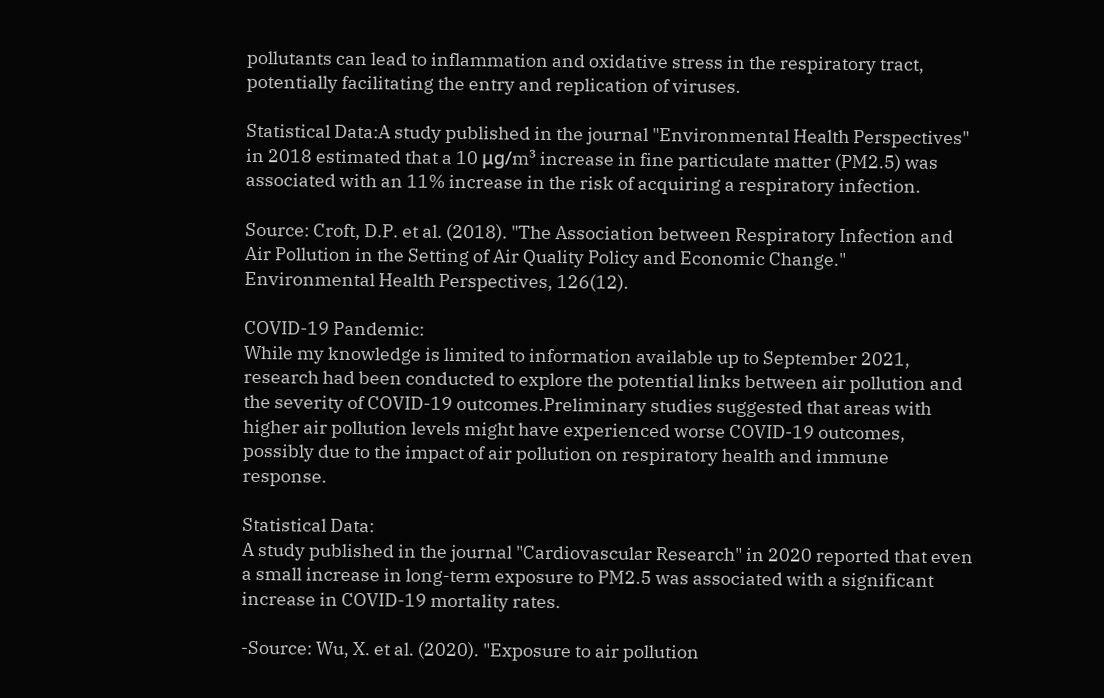pollutants can lead to inflammation and oxidative stress in the respiratory tract, potentially facilitating the entry and replication of viruses.

Statistical Data:A study published in the journal "Environmental Health Perspectives" in 2018 estimated that a 10 μg/m³ increase in fine particulate matter (PM2.5) was associated with an 11% increase in the risk of acquiring a respiratory infection.

Source: Croft, D.P. et al. (2018). "The Association between Respiratory Infection and Air Pollution in the Setting of Air Quality Policy and Economic Change." Environmental Health Perspectives, 126(12).

COVID-19 Pandemic:
While my knowledge is limited to information available up to September 2021, research had been conducted to explore the potential links between air pollution and the severity of COVID-19 outcomes.Preliminary studies suggested that areas with higher air pollution levels might have experienced worse COVID-19 outcomes, possibly due to the impact of air pollution on respiratory health and immune response.

Statistical Data:
A study published in the journal "Cardiovascular Research" in 2020 reported that even a small increase in long-term exposure to PM2.5 was associated with a significant increase in COVID-19 mortality rates.

-Source: Wu, X. et al. (2020). "Exposure to air pollution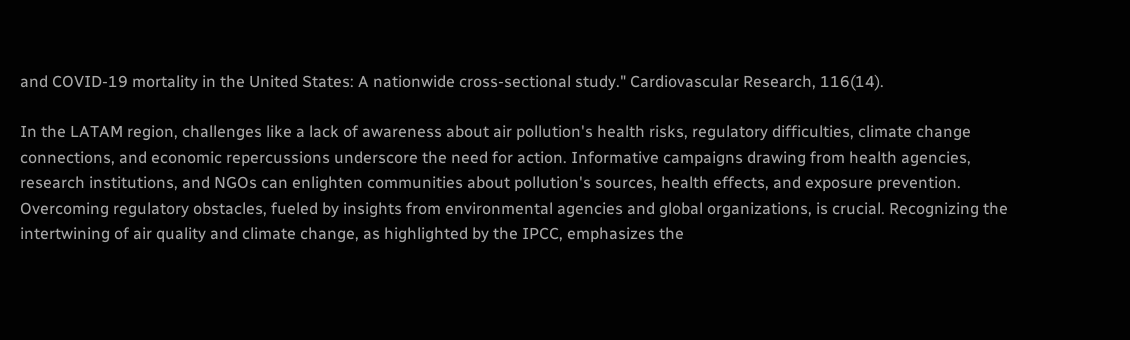and COVID-19 mortality in the United States: A nationwide cross-sectional study." Cardiovascular Research, 116(14).

In the LATAM region, challenges like a lack of awareness about air pollution's health risks, regulatory difficulties, climate change connections, and economic repercussions underscore the need for action. Informative campaigns drawing from health agencies, research institutions, and NGOs can enlighten communities about pollution's sources, health effects, and exposure prevention. Overcoming regulatory obstacles, fueled by insights from environmental agencies and global organizations, is crucial. Recognizing the intertwining of air quality and climate change, as highlighted by the IPCC, emphasizes the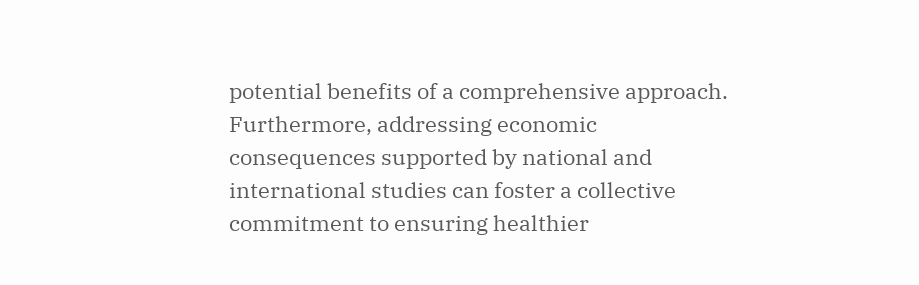potential benefits of a comprehensive approach. Furthermore, addressing economic consequences supported by national and international studies can foster a collective commitment to ensuring healthier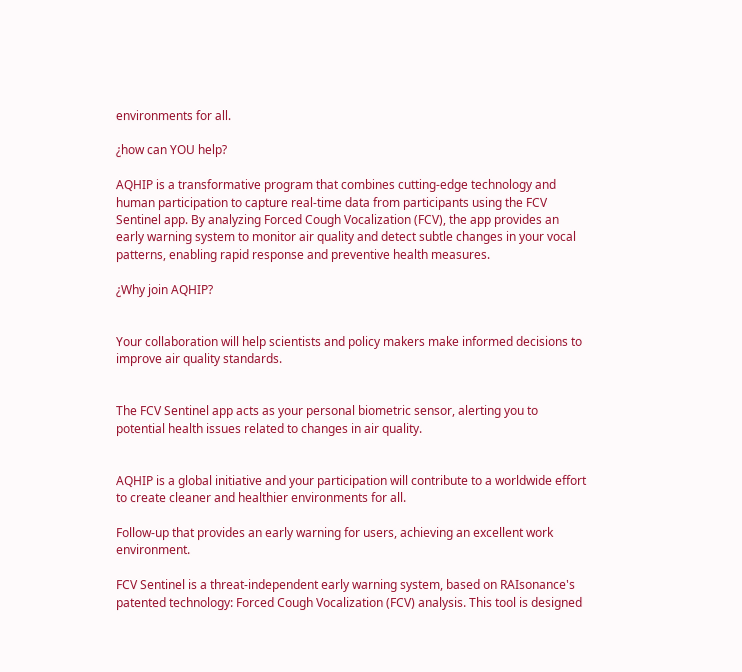environments for all.

¿how can YOU help?

AQHIP is a transformative program that combines cutting-edge technology and human participation to capture real-time data from participants using the FCV Sentinel app. By analyzing Forced Cough Vocalization (FCV), the app provides an early warning system to monitor air quality and detect subtle changes in your vocal patterns, enabling rapid response and preventive health measures.

¿Why join AQHIP?


Your collaboration will help scientists and policy makers make informed decisions to improve air quality standards.


The FCV Sentinel app acts as your personal biometric sensor, alerting you to potential health issues related to changes in air quality.


AQHIP is a global initiative and your participation will contribute to a worldwide effort to create cleaner and healthier environments for all.

Follow-up that provides an early warning for users, achieving an excellent work environment.

FCV Sentinel is a threat-independent early warning system, based on RAIsonance's patented technology: Forced Cough Vocalization (FCV) analysis. This tool is designed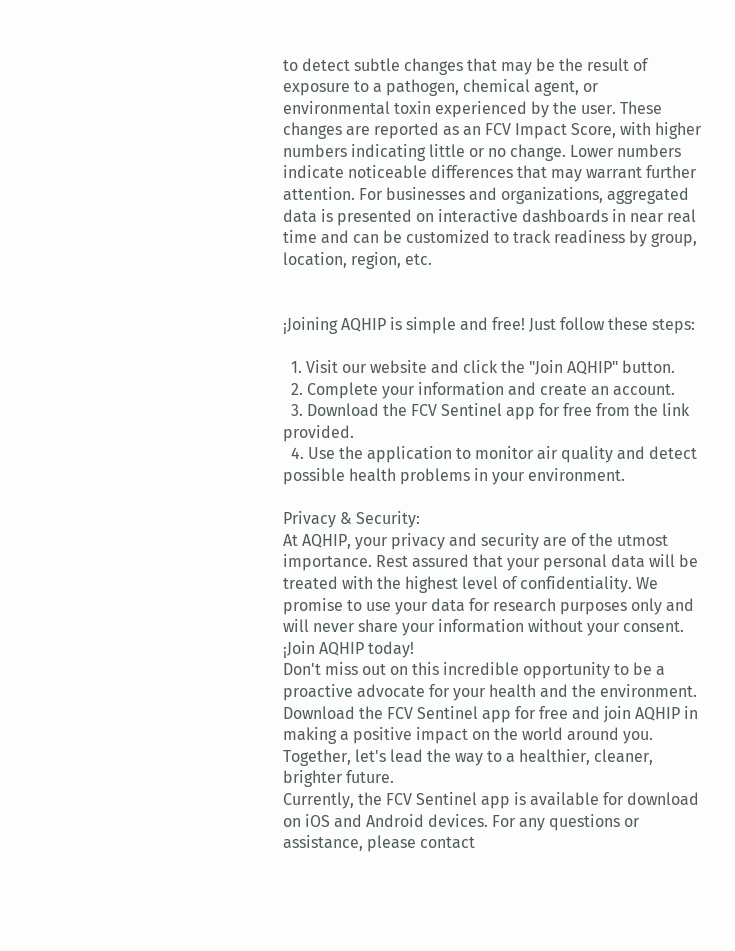to detect subtle changes that may be the result of exposure to a pathogen, chemical agent, or environmental toxin experienced by the user. These changes are reported as an FCV Impact Score, with higher numbers indicating little or no change. Lower numbers indicate noticeable differences that may warrant further attention. For businesses and organizations, aggregated data is presented on interactive dashboards in near real time and can be customized to track readiness by group, location, region, etc.


¡Joining AQHIP is simple and free! Just follow these steps:

  1. Visit our website and click the "Join AQHIP" button.
  2. Complete your information and create an account.
  3. Download the FCV Sentinel app for free from the link provided.
  4. Use the application to monitor air quality and detect possible health problems in your environment.

Privacy & Security:
At AQHIP, your privacy and security are of the utmost importance. Rest assured that your personal data will be treated with the highest level of confidentiality. We promise to use your data for research purposes only and will never share your information without your consent.
¡Join AQHIP today!
Don't miss out on this incredible opportunity to be a proactive advocate for your health and the environment. Download the FCV Sentinel app for free and join AQHIP in making a positive impact on the world around you. Together, let's lead the way to a healthier, cleaner, brighter future.
Currently, the FCV Sentinel app is available for download on iOS and Android devices. For any questions or assistance, please contact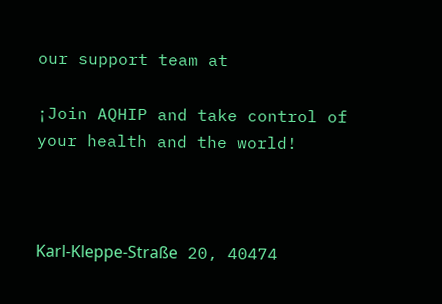our support team at

¡Join AQHIP and take control of your health and the world!



Karl-Kleppe-Straße 20, 40474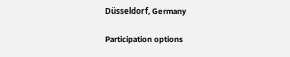Düsseldorf, Germany

Participation options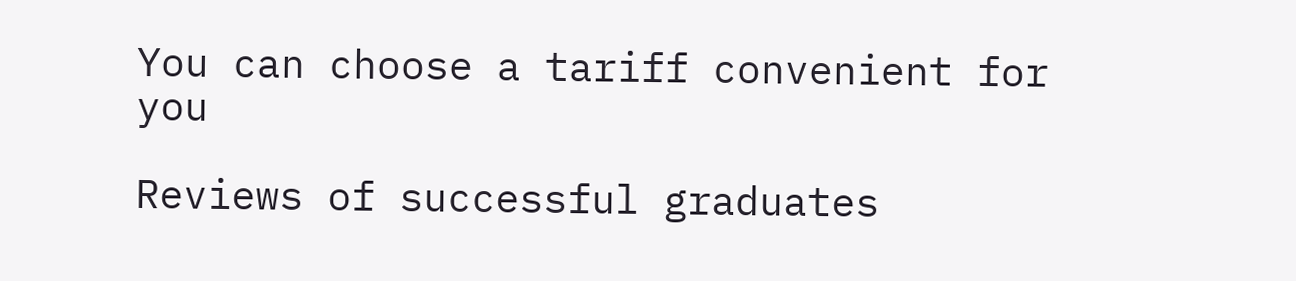You can choose a tariff convenient for you

Reviews of successful graduates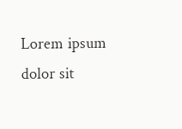Lorem ipsum dolor sit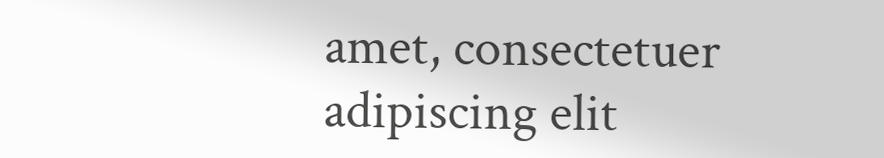amet, consectetuer adipiscing elit